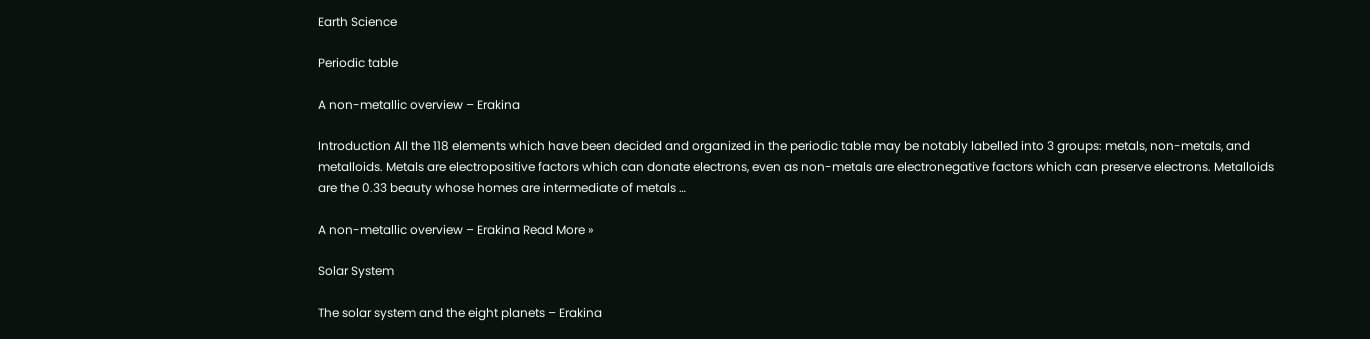Earth Science

Periodic table

A non-metallic overview – Erakina

Introduction All the 118 elements which have been decided and organized in the periodic table may be notably labelled into 3 groups: metals, non-metals, and metalloids. Metals are electropositive factors which can donate electrons, even as non-metals are electronegative factors which can preserve electrons. Metalloids are the 0.33 beauty whose homes are intermediate of metals …

A non-metallic overview – Erakina Read More »

Solar System

The solar system and the eight planets – Erakina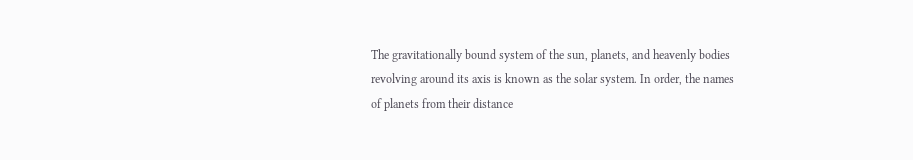The gravitationally bound system of the sun, planets, and heavenly bodies revolving around its axis is known as the solar system. In order, the names of planets from their distance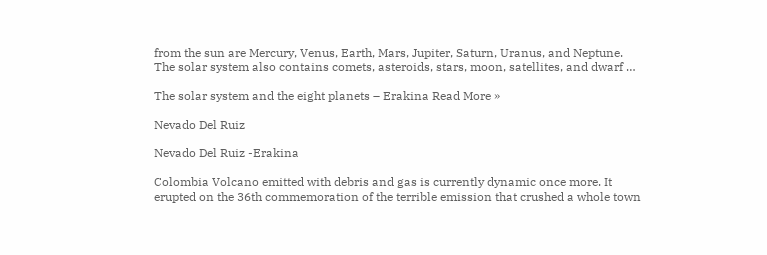from the sun are Mercury, Venus, Earth, Mars, Jupiter, Saturn, Uranus, and Neptune. The solar system also contains comets, asteroids, stars, moon, satellites, and dwarf …

The solar system and the eight planets – Erakina Read More »

Nevado Del Ruiz

Nevado Del Ruiz -Erakina

Colombia Volcano emitted with debris and gas is currently dynamic once more. It erupted on the 36th commemoration of the terrible emission that crushed a whole town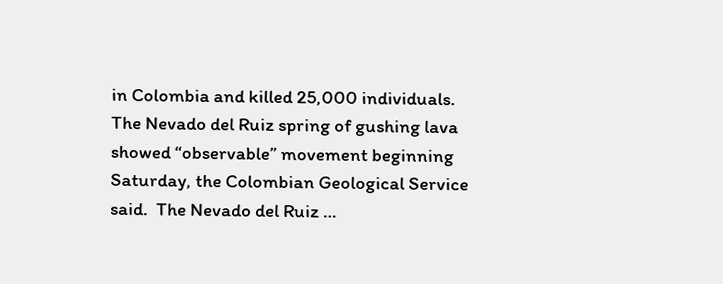in Colombia and killed 25,000 individuals. The Nevado del Ruiz spring of gushing lava showed “observable” movement beginning Saturday, the Colombian Geological Service said.  The Nevado del Ruiz …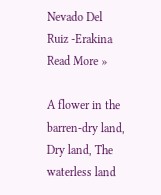Nevado Del Ruiz -Erakina Read More »

A flower in the barren-dry land, Dry land, The waterless land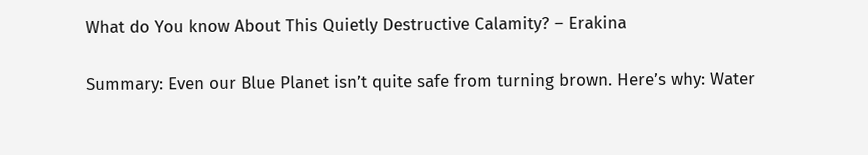What do You know About This Quietly Destructive Calamity? – Erakina

Summary: Even our Blue Planet isn’t quite safe from turning brown. Here’s why: Water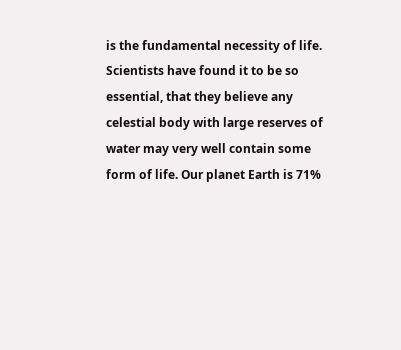is the fundamental necessity of life. Scientists have found it to be so essential, that they believe any celestial body with large reserves of water may very well contain some form of life. Our planet Earth is 71%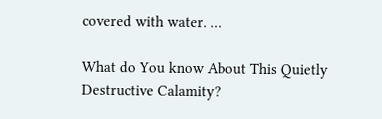covered with water. …

What do You know About This Quietly Destructive Calamity?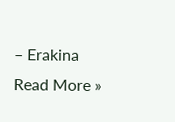– Erakina Read More »